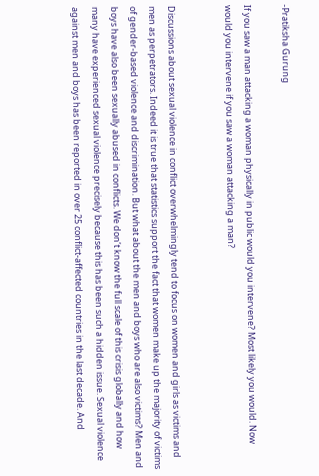-Pratiksha Gurung

If you saw a man attacking a woman physically in public would you intervene? Most likely you would. Now would you intervene if you saw a woman attacking a man?


Discussions about sexual violence in conflict overwhelmingly tend to focus on women and girls as victims and men as perpetrators. Indeed it is true that statistics support the fact that women make up the majority of victims of gender-based violence and discrimination. But what about the men and boys who are also victims? Men and boys have also been sexually abused in conflicts. We don’t know the full scale of this crisis globally and how many have experienced sexual violence precisely because this has been such a hidden issue. Sexual violence against men and boys has been reported in over 25 conflict-affected countries in the last decade. And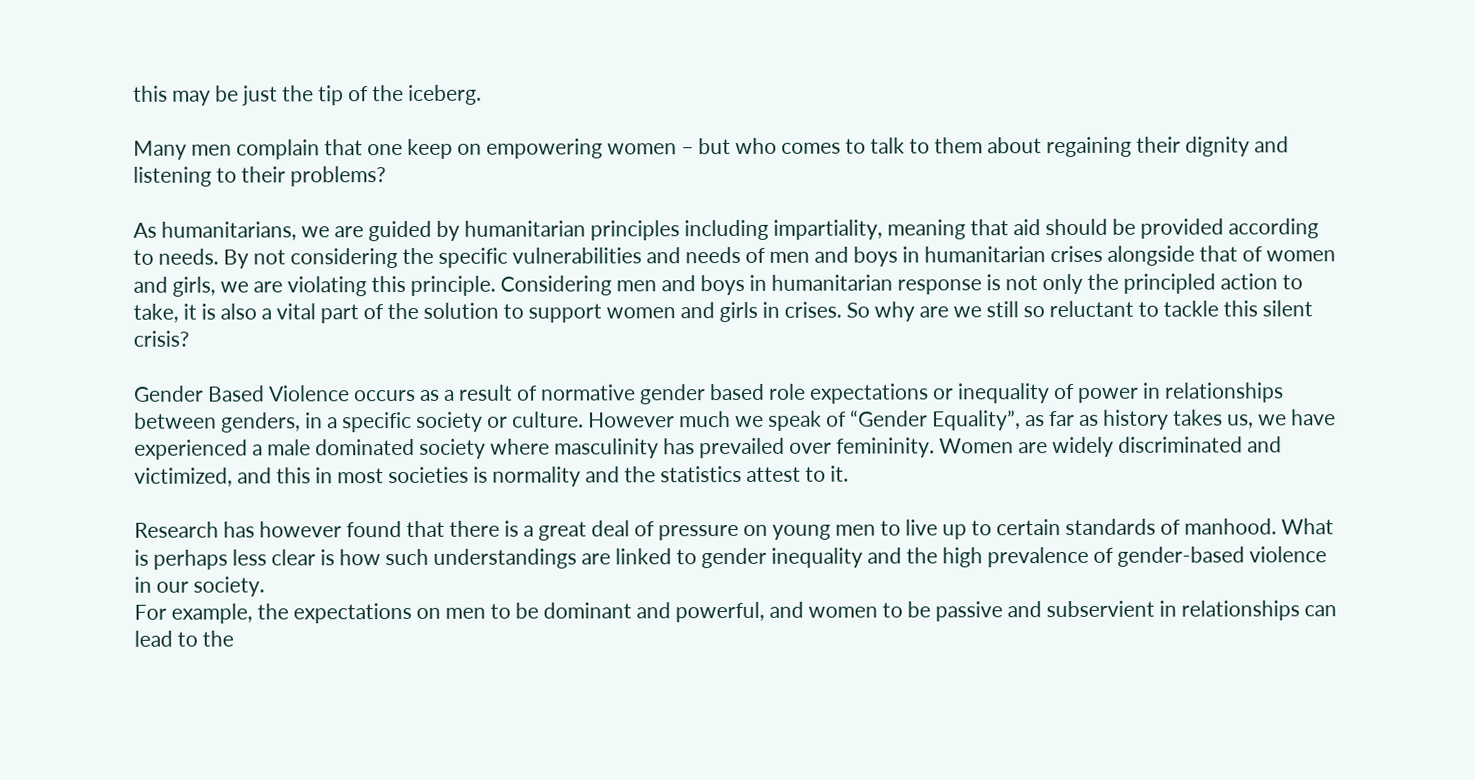this may be just the tip of the iceberg.

Many men complain that one keep on empowering women – but who comes to talk to them about regaining their dignity and listening to their problems?

As humanitarians, we are guided by humanitarian principles including impartiality, meaning that aid should be provided according to needs. By not considering the specific vulnerabilities and needs of men and boys in humanitarian crises alongside that of women and girls, we are violating this principle. Considering men and boys in humanitarian response is not only the principled action to take, it is also a vital part of the solution to support women and girls in crises. So why are we still so reluctant to tackle this silent crisis?

Gender Based Violence occurs as a result of normative gender based role expectations or inequality of power in relationships between genders, in a specific society or culture. However much we speak of “Gender Equality”, as far as history takes us, we have experienced a male dominated society where masculinity has prevailed over femininity. Women are widely discriminated and victimized, and this in most societies is normality and the statistics attest to it.

Research has however found that there is a great deal of pressure on young men to live up to certain standards of manhood. What is perhaps less clear is how such understandings are linked to gender inequality and the high prevalence of gender-based violence in our society.
For example, the expectations on men to be dominant and powerful, and women to be passive and subservient in relationships can lead to the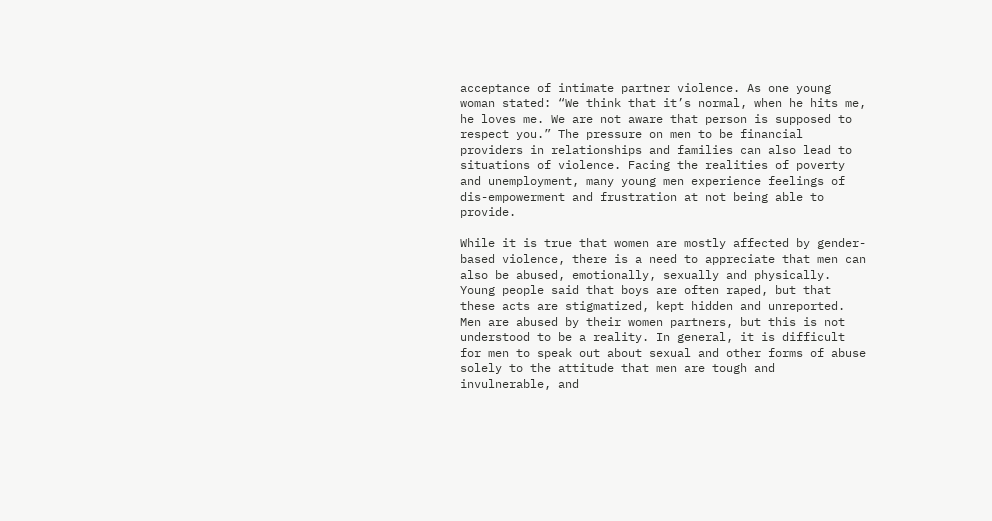acceptance of intimate partner violence. As one young woman stated: “We think that it’s normal, when he hits me, he loves me. We are not aware that person is supposed to respect you.” The pressure on men to be financial providers in relationships and families can also lead to situations of violence. Facing the realities of poverty and unemployment, many young men experience feelings of dis-empowerment and frustration at not being able to provide.

While it is true that women are mostly affected by gender-based violence, there is a need to appreciate that men can also be abused, emotionally, sexually and physically. Young people said that boys are often raped, but that these acts are stigmatized, kept hidden and unreported. Men are abused by their women partners, but this is not understood to be a reality. In general, it is difficult for men to speak out about sexual and other forms of abuse solely to the attitude that men are tough and invulnerable, and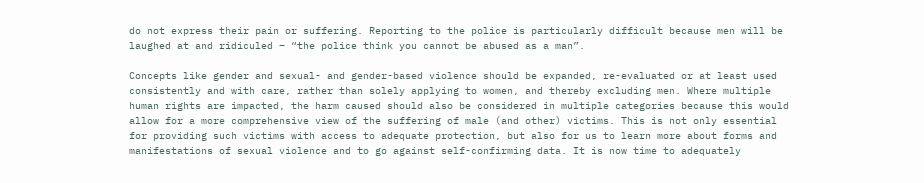do not express their pain or suffering. Reporting to the police is particularly difficult because men will be laughed at and ridiculed – “the police think you cannot be abused as a man”.

Concepts like gender and sexual- and gender-based violence should be expanded, re-evaluated or at least used consistently and with care, rather than solely applying to women, and thereby excluding men. Where multiple human rights are impacted, the harm caused should also be considered in multiple categories because this would allow for a more comprehensive view of the suffering of male (and other) victims. This is not only essential for providing such victims with access to adequate protection, but also for us to learn more about forms and manifestations of sexual violence and to go against self-confirming data. It is now time to adequately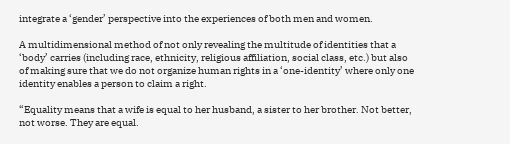integrate a ‘gender’ perspective into the experiences of both men and women.

A multidimensional method of not only revealing the multitude of identities that a ‘body’ carries (including race, ethnicity, religious affiliation, social class, etc.) but also of making sure that we do not organize human rights in a ‘one-identity’ where only one identity enables a person to claim a right.

“Equality means that a wife is equal to her husband, a sister to her brother. Not better, not worse. They are equal.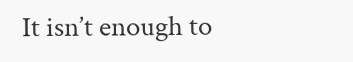It isn’t enough to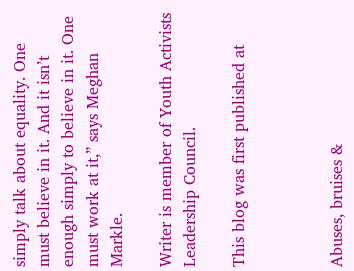simply talk about equality. One must believe in it. And it isn’t enough simply to believe in it. One must work at it,” says Meghan Markle.

Writer is member of Youth Activists Leadership Council.

This blog was first published at



Abuses, bruises &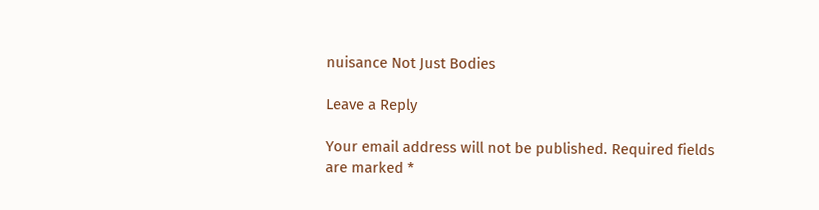nuisance Not Just Bodies

Leave a Reply

Your email address will not be published. Required fields are marked *